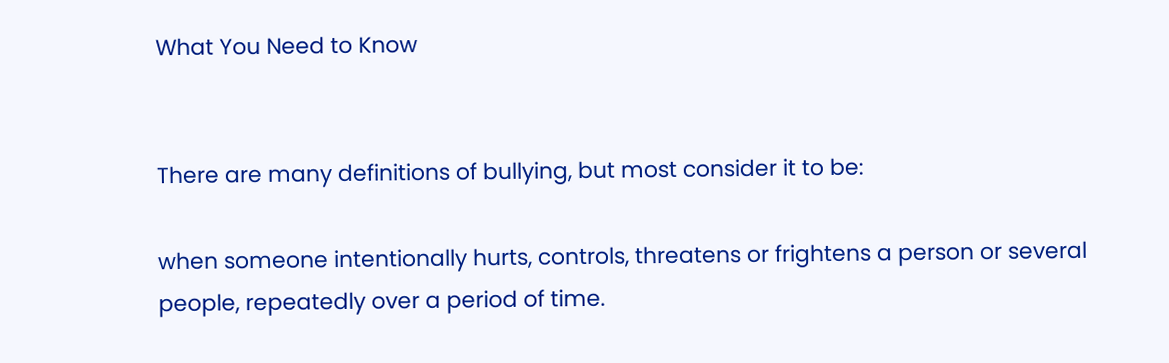What You Need to Know


There are many definitions of bullying, but most consider it to be:

when someone intentionally hurts, controls, threatens or frightens a person or several people, repeatedly over a period of time.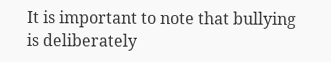It is important to note that bullying is deliberately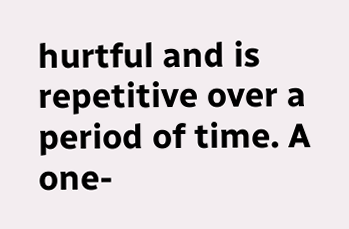hurtful and is repetitive over a period of time. A one-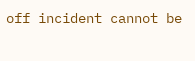off incident cannot be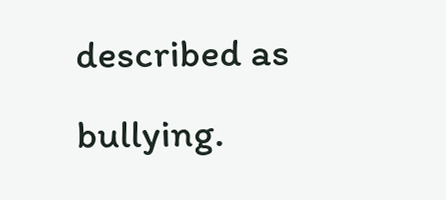described as bullying.